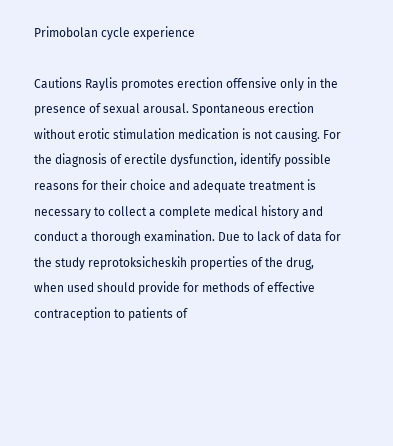Primobolan cycle experience

Cautions Raylis promotes erection offensive only in the presence of sexual arousal. Spontaneous erection without erotic stimulation medication is not causing. For the diagnosis of erectile dysfunction, identify possible reasons for their choice and adequate treatment is necessary to collect a complete medical history and conduct a thorough examination. Due to lack of data for the study reprotoksicheskih properties of the drug, when used should provide for methods of effective contraception to patients of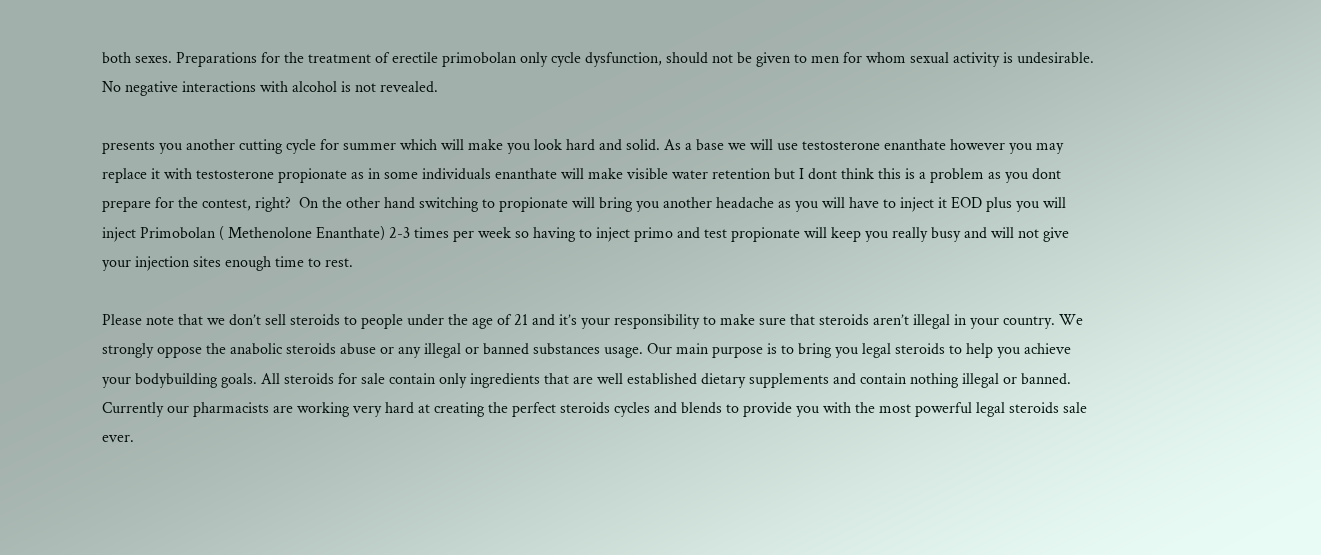both sexes. Preparations for the treatment of erectile primobolan only cycle dysfunction, should not be given to men for whom sexual activity is undesirable. No negative interactions with alcohol is not revealed.

presents you another cutting cycle for summer which will make you look hard and solid. As a base we will use testosterone enanthate however you may replace it with testosterone propionate as in some individuals enanthate will make visible water retention but I dont think this is a problem as you dont prepare for the contest, right?  On the other hand switching to propionate will bring you another headache as you will have to inject it EOD plus you will inject Primobolan ( Methenolone Enanthate) 2-3 times per week so having to inject primo and test propionate will keep you really busy and will not give your injection sites enough time to rest.

Please note that we don’t sell steroids to people under the age of 21 and it’s your responsibility to make sure that steroids aren’t illegal in your country. We strongly oppose the anabolic steroids abuse or any illegal or banned substances usage. Our main purpose is to bring you legal steroids to help you achieve your bodybuilding goals. All steroids for sale contain only ingredients that are well established dietary supplements and contain nothing illegal or banned. Currently our pharmacists are working very hard at creating the perfect steroids cycles and blends to provide you with the most powerful legal steroids sale ever.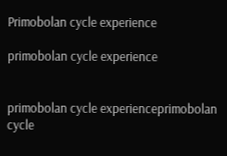Primobolan cycle experience

primobolan cycle experience


primobolan cycle experienceprimobolan cycle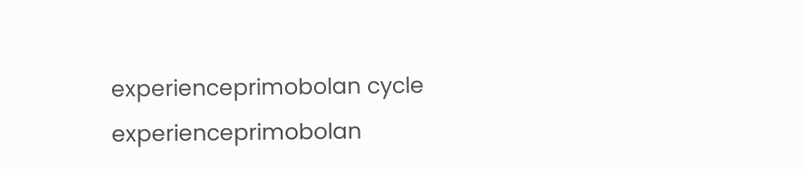experienceprimobolan cycle experienceprimobolan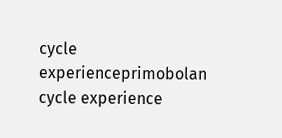cycle experienceprimobolan cycle experience